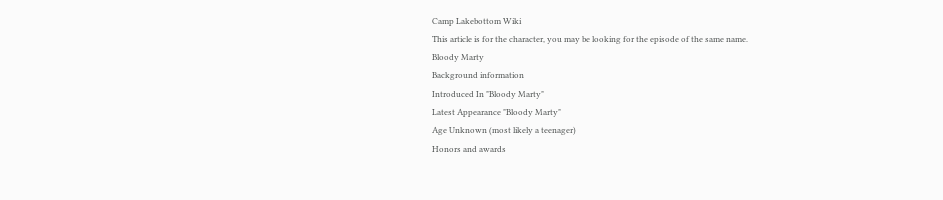Camp Lakebottom Wiki
This article is for the character, you may be looking for the episode of the same name.
Bloody Marty
Background information
Introduced In "Bloody Marty"
Latest Appearance "Bloody Marty"
Age Unknown (most likely a teenager)
Honors and awards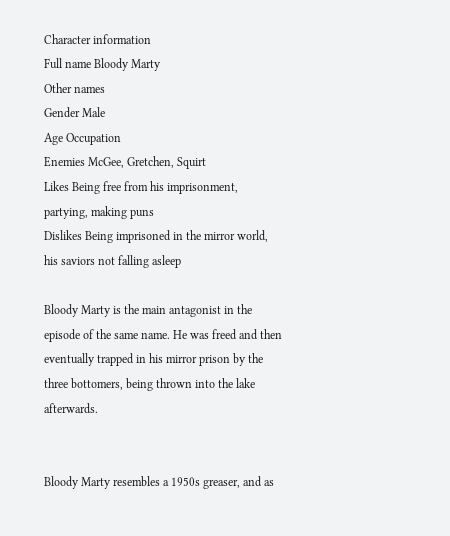Character information
Full name Bloody Marty
Other names
Gender Male
Age Occupation
Enemies McGee, Gretchen, Squirt
Likes Being free from his imprisonment, partying, making puns
Dislikes Being imprisoned in the mirror world, his saviors not falling asleep

Bloody Marty is the main antagonist in the episode of the same name. He was freed and then eventually trapped in his mirror prison by the three bottomers, being thrown into the lake afterwards.


Bloody Marty resembles a 1950s greaser, and as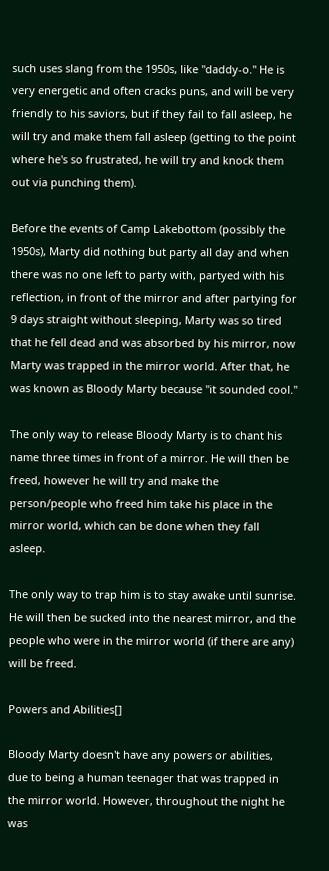such uses slang from the 1950s, like "daddy-o." He is very energetic and often cracks puns, and will be very friendly to his saviors, but if they fail to fall asleep, he will try and make them fall asleep (getting to the point where he's so frustrated, he will try and knock them out via punching them).

Before the events of Camp Lakebottom (possibly the 1950s), Marty did nothing but party all day and when there was no one left to party with, partyed with his reflection, in front of the mirror and after partying for 9 days straight without sleeping, Marty was so tired that he fell dead and was absorbed by his mirror, now Marty was trapped in the mirror world. After that, he was known as Bloody Marty because "it sounded cool."

The only way to release Bloody Marty is to chant his name three times in front of a mirror. He will then be freed, however he will try and make the person/people who freed him take his place in the mirror world, which can be done when they fall asleep.

The only way to trap him is to stay awake until sunrise. He will then be sucked into the nearest mirror, and the people who were in the mirror world (if there are any) will be freed.

Powers and Abilities[]

Bloody Marty doesn't have any powers or abilities, due to being a human teenager that was trapped in the mirror world. However, throughout the night he was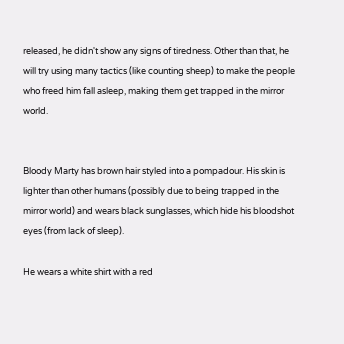released, he didn't show any signs of tiredness. Other than that, he will try using many tactics (like counting sheep) to make the people who freed him fall asleep, making them get trapped in the mirror world.


Bloody Marty has brown hair styled into a pompadour. His skin is lighter than other humans (possibly due to being trapped in the mirror world) and wears black sunglasses, which hide his bloodshot eyes (from lack of sleep).

He wears a white shirt with a red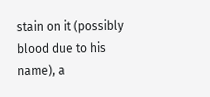stain on it (possibly blood due to his name), a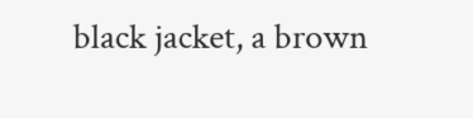black jacket, a brown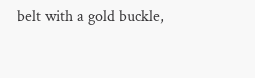belt with a gold buckle,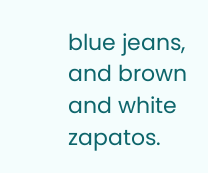blue jeans, and brown and white zapatos.